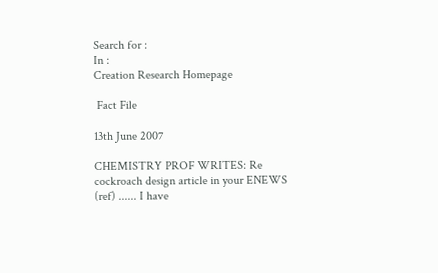Search for :
In :
Creation Research Homepage

 Fact File

13th June 2007

CHEMISTRY PROF WRITES: Re cockroach design article in your ENEWS (ref) ...... I have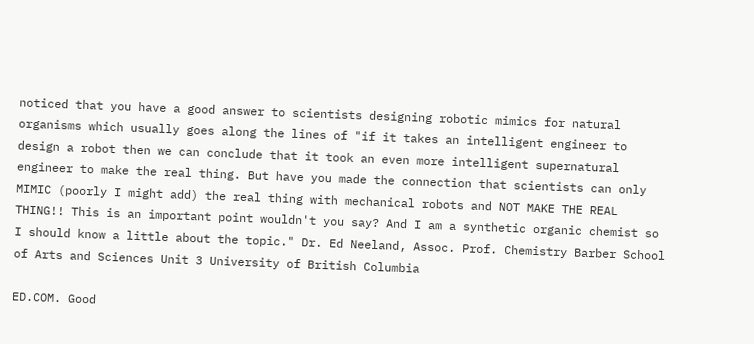noticed that you have a good answer to scientists designing robotic mimics for natural organisms which usually goes along the lines of "if it takes an intelligent engineer to design a robot then we can conclude that it took an even more intelligent supernatural engineer to make the real thing. But have you made the connection that scientists can only MIMIC (poorly I might add) the real thing with mechanical robots and NOT MAKE THE REAL THING!! This is an important point wouldn't you say? And I am a synthetic organic chemist so I should know a little about the topic." Dr. Ed Neeland, Assoc. Prof. Chemistry Barber School of Arts and Sciences Unit 3 University of British Columbia

ED.COM. Good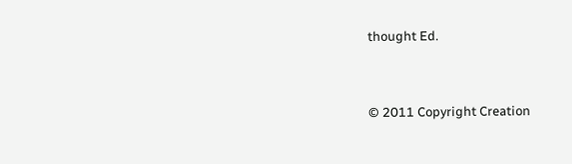thought Ed.


© 2011 Copyright Creation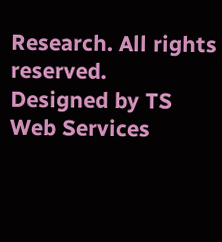Research. All rights reserved.
Designed by TS Web Services